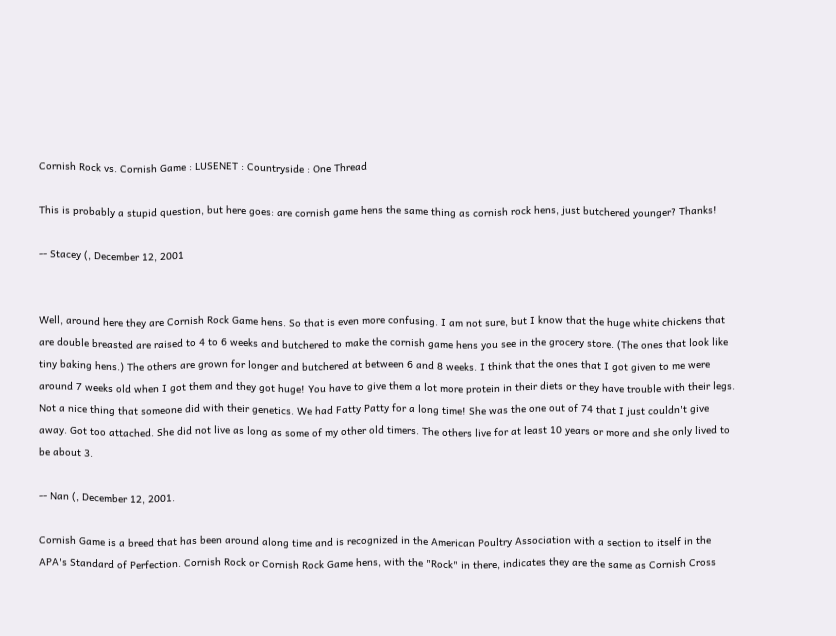Cornish Rock vs. Cornish Game : LUSENET : Countryside : One Thread

This is probably a stupid question, but here goes: are cornish game hens the same thing as cornish rock hens, just butchered younger? Thanks!

-- Stacey (, December 12, 2001


Well, around here they are Cornish Rock Game hens. So that is even more confusing. I am not sure, but I know that the huge white chickens that are double breasted are raised to 4 to 6 weeks and butchered to make the cornish game hens you see in the grocery store. (The ones that look like tiny baking hens.) The others are grown for longer and butchered at between 6 and 8 weeks. I think that the ones that I got given to me were around 7 weeks old when I got them and they got huge! You have to give them a lot more protein in their diets or they have trouble with their legs. Not a nice thing that someone did with their genetics. We had Fatty Patty for a long time! She was the one out of 74 that I just couldn't give away. Got too attached. She did not live as long as some of my other old timers. The others live for at least 10 years or more and she only lived to be about 3.

-- Nan (, December 12, 2001.

Cornish Game is a breed that has been around along time and is recognized in the American Poultry Association with a section to itself in the APA's Standard of Perfection. Cornish Rock or Cornish Rock Game hens, with the "Rock" in there, indicates they are the same as Cornish Cross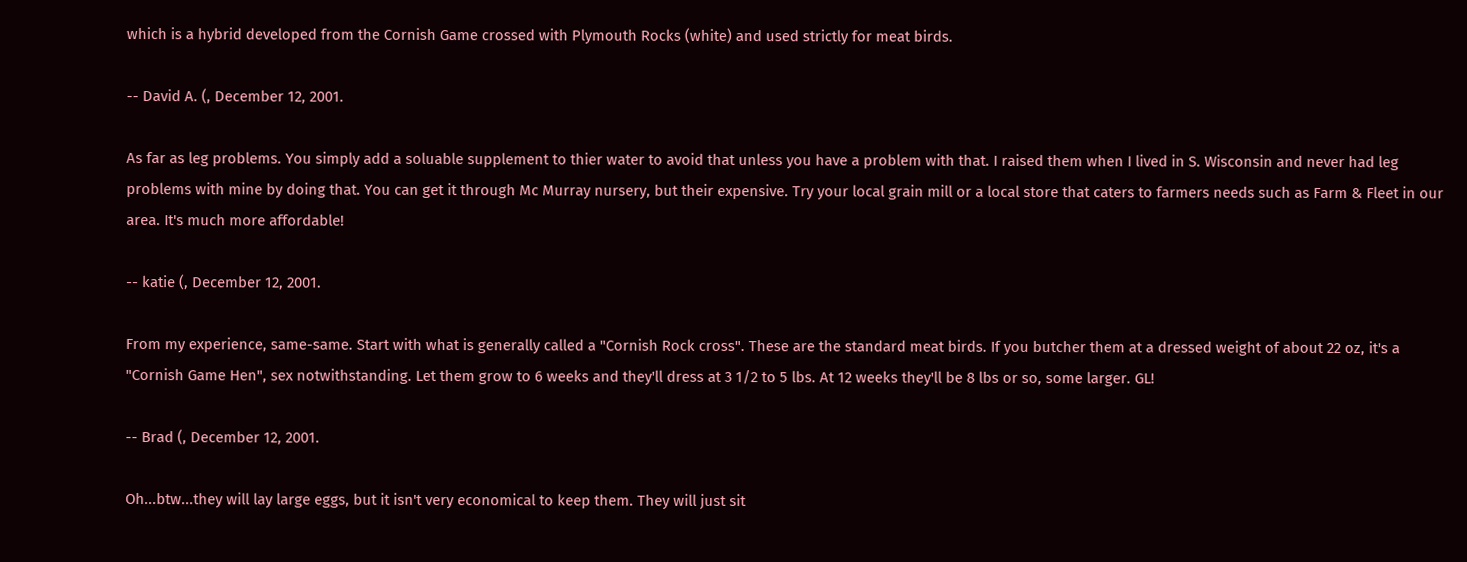which is a hybrid developed from the Cornish Game crossed with Plymouth Rocks (white) and used strictly for meat birds.

-- David A. (, December 12, 2001.

As far as leg problems. You simply add a soluable supplement to thier water to avoid that unless you have a problem with that. I raised them when I lived in S. Wisconsin and never had leg problems with mine by doing that. You can get it through Mc Murray nursery, but their expensive. Try your local grain mill or a local store that caters to farmers needs such as Farm & Fleet in our area. It's much more affordable!

-- katie (, December 12, 2001.

From my experience, same-same. Start with what is generally called a "Cornish Rock cross". These are the standard meat birds. If you butcher them at a dressed weight of about 22 oz, it's a "Cornish Game Hen", sex notwithstanding. Let them grow to 6 weeks and they'll dress at 3 1/2 to 5 lbs. At 12 weeks they'll be 8 lbs or so, some larger. GL!

-- Brad (, December 12, 2001.

Oh...btw...they will lay large eggs, but it isn't very economical to keep them. They will just sit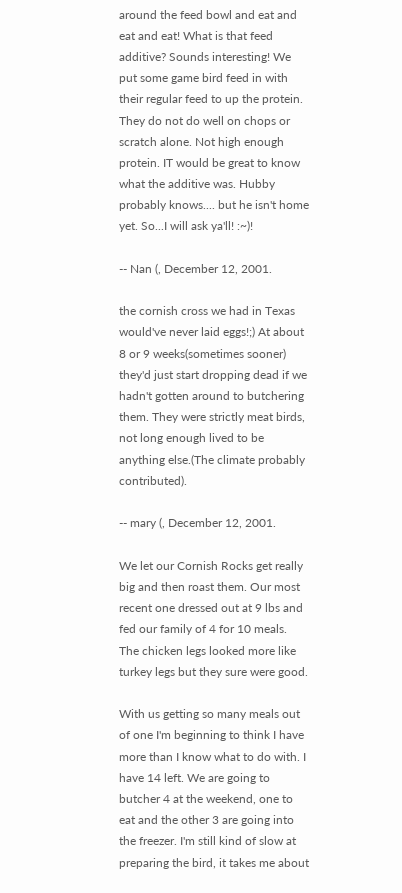around the feed bowl and eat and eat and eat! What is that feed additive? Sounds interesting! We put some game bird feed in with their regular feed to up the protein. They do not do well on chops or scratch alone. Not high enough protein. IT would be great to know what the additive was. Hubby probably knows.... but he isn't home yet. So...I will ask ya'll! :~)!

-- Nan (, December 12, 2001.

the cornish cross we had in Texas would've never laid eggs!;) At about 8 or 9 weeks(sometimes sooner) they'd just start dropping dead if we hadn't gotten around to butchering them. They were strictly meat birds, not long enough lived to be anything else.(The climate probably contributed).

-- mary (, December 12, 2001.

We let our Cornish Rocks get really big and then roast them. Our most recent one dressed out at 9 lbs and fed our family of 4 for 10 meals. The chicken legs looked more like turkey legs but they sure were good.

With us getting so many meals out of one I'm beginning to think I have more than I know what to do with. I have 14 left. We are going to butcher 4 at the weekend, one to eat and the other 3 are going into the freezer. I'm still kind of slow at preparing the bird, it takes me about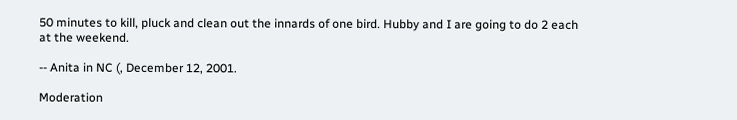50 minutes to kill, pluck and clean out the innards of one bird. Hubby and I are going to do 2 each at the weekend.

-- Anita in NC (, December 12, 2001.

Moderation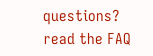questions? read the FAQ